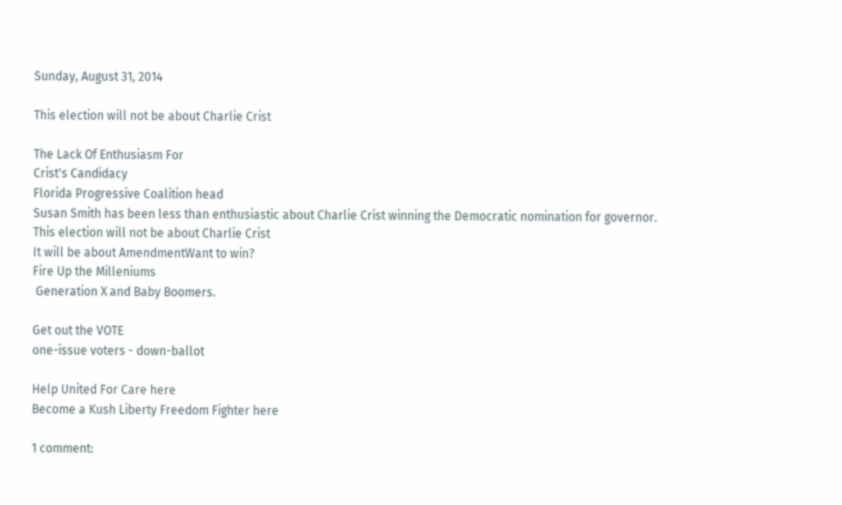Sunday, August 31, 2014

This election will not be about Charlie Crist

The Lack Of Enthusiasm For
Crist's Candidacy
Florida Progressive Coalition head
Susan Smith has been less than enthusiastic about Charlie Crist winning the Democratic nomination for governor.
This election will not be about Charlie Crist
It will be about AmendmentWant to win?
Fire Up the Milleniums
 Generation X and Baby Boomers.

Get out the VOTE
one-issue voters - down-ballot

Help United For Care here
Become a Kush Liberty Freedom Fighter here

1 comment: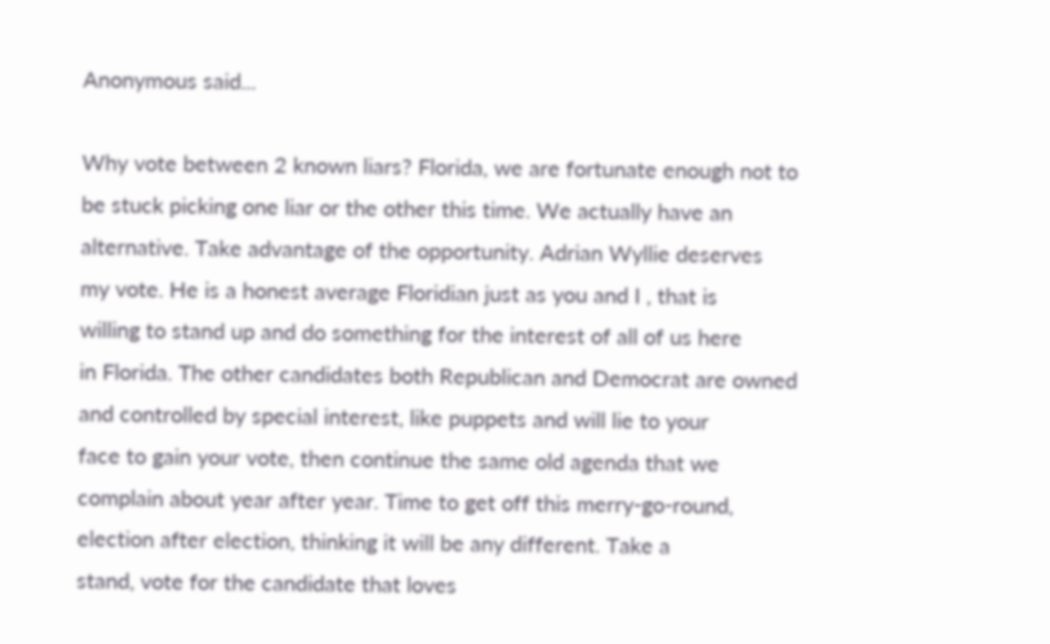Anonymous said...

Why vote between 2 known liars? Florida, we are fortunate enough not to
be stuck picking one liar or the other this time. We actually have an
alternative. Take advantage of the opportunity. Adrian Wyllie deserves
my vote. He is a honest average Floridian just as you and I , that is
willing to stand up and do something for the interest of all of us here
in Florida. The other candidates both Republican and Democrat are owned
and controlled by special interest, like puppets and will lie to your
face to gain your vote, then continue the same old agenda that we
complain about year after year. Time to get off this merry-go-round,
election after election, thinking it will be any different. Take a
stand, vote for the candidate that loves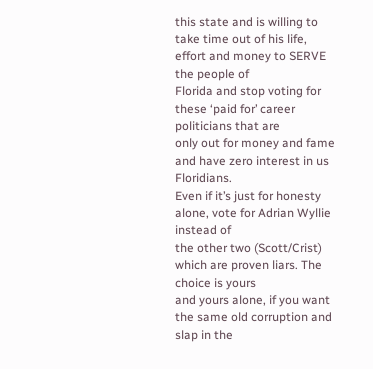this state and is willing to
take time out of his life, effort and money to SERVE the people of
Florida and stop voting for these ‘paid for’ career politicians that are
only out for money and fame and have zero interest in us Floridians.
Even if it’s just for honesty alone, vote for Adrian Wyllie instead of
the other two (Scott/Crist) which are proven liars. The choice is yours
and yours alone, if you want the same old corruption and slap in the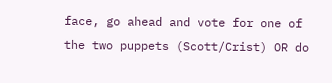face, go ahead and vote for one of the two puppets (Scott/Crist) OR do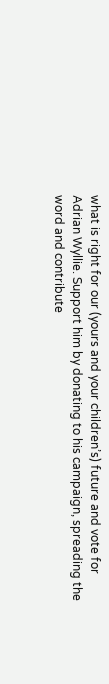what is right for our (yours and your children’s) future and vote for
Adrian Wyllie. Support him by donating to his campaign, spreading the
word and contribute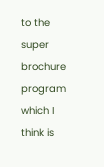to the super brochure program which I think is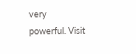very
powerful. Visit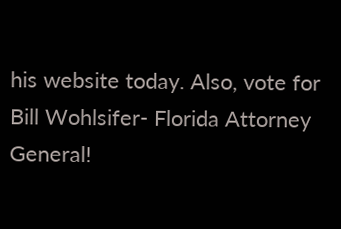his website today. Also, vote for Bill Wohlsifer- Florida Attorney General!